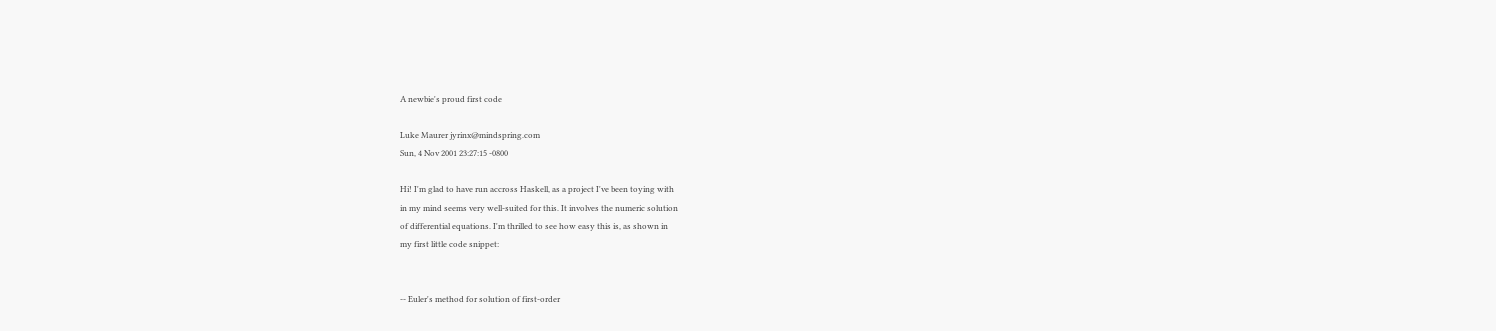A newbie's proud first code

Luke Maurer jyrinx@mindspring.com
Sun, 4 Nov 2001 23:27:15 -0800

Hi! I'm glad to have run accross Haskell, as a project I've been toying with
in my mind seems very well-suited for this. It involves the numeric solution
of differential equations. I'm thrilled to see how easy this is, as shown in
my first little code snippet:


-- Euler's method for solution of first-order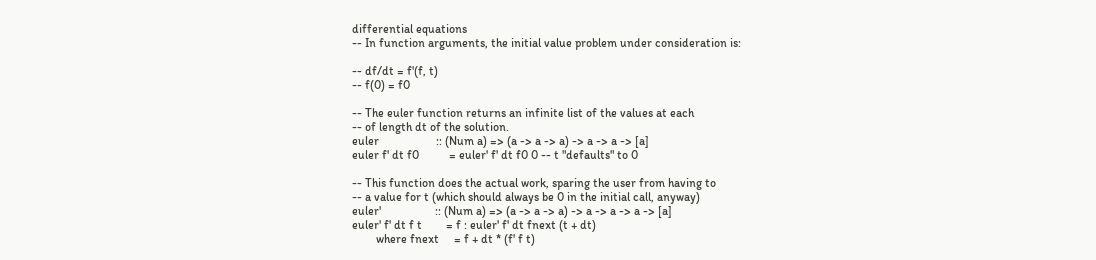differential equations
-- In function arguments, the initial value problem under consideration is:

-- df/dt = f'(f, t)
-- f(0) = f0

-- The euler function returns an infinite list of the values at each
-- of length dt of the solution.
euler                   :: (Num a) => (a -> a -> a) -> a -> a -> [a]
euler f' dt f0          = euler' f' dt f0 0 -- t "defaults" to 0

-- This function does the actual work, sparing the user from having to
-- a value for t (which should always be 0 in the initial call, anyway)
euler'                  :: (Num a) => (a -> a -> a) -> a -> a -> a -> [a]
euler' f' dt f t        = f : euler' f' dt fnext (t + dt)
        where fnext     = f + dt * (f' f t)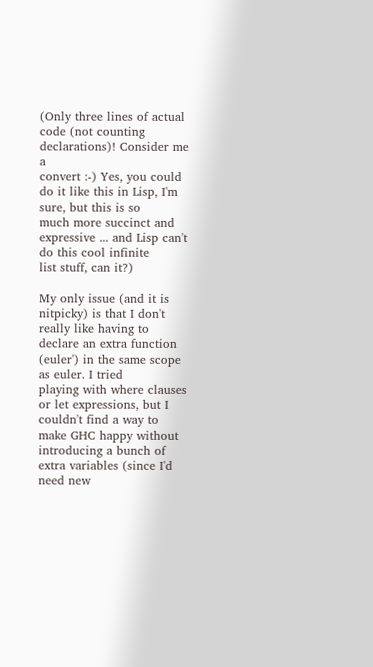(Only three lines of actual code (not counting declarations)! Consider me a
convert :-) Yes, you could do it like this in Lisp, I'm sure, but this is so
much more succinct and expressive ... and Lisp can't do this cool infinite
list stuff, can it?)

My only issue (and it is nitpicky) is that I don't really like having to
declare an extra function (euler') in the same scope as euler. I tried
playing with where clauses or let expressions, but I couldn't find a way to
make GHC happy without introducing a bunch of extra variables (since I'd
need new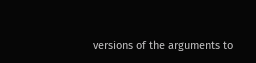versions of the arguments to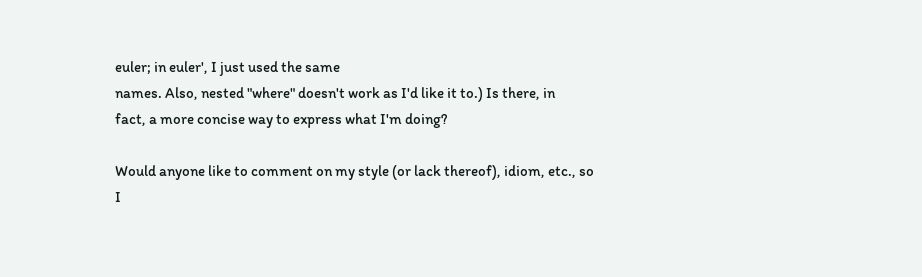euler; in euler', I just used the same
names. Also, nested "where" doesn't work as I'd like it to.) Is there, in
fact, a more concise way to express what I'm doing?

Would anyone like to comment on my style (or lack thereof), idiom, etc., so
I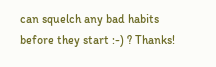can squelch any bad habits before they start :-) ? Thanks!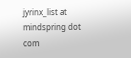jyrinx_list at mindspring dot com